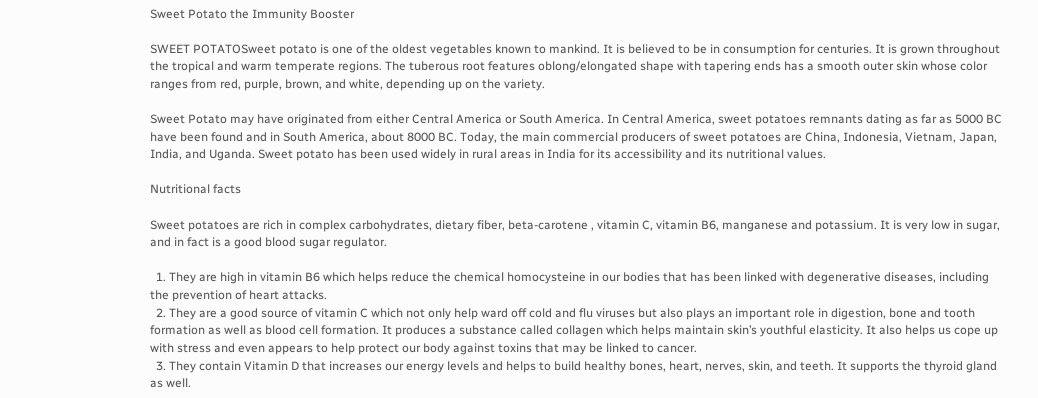Sweet Potato the Immunity Booster

SWEET POTATOSweet potato is one of the oldest vegetables known to mankind. It is believed to be in consumption for centuries. It is grown throughout the tropical and warm temperate regions. The tuberous root features oblong/elongated shape with tapering ends has a smooth outer skin whose color ranges from red, purple, brown, and white, depending up on the variety.

Sweet Potato may have originated from either Central America or South America. In Central America, sweet potatoes remnants dating as far as 5000 BC have been found and in South America, about 8000 BC. Today, the main commercial producers of sweet potatoes are China, Indonesia, Vietnam, Japan, India, and Uganda. Sweet potato has been used widely in rural areas in India for its accessibility and its nutritional values.

Nutritional facts

Sweet potatoes are rich in complex carbohydrates, dietary fiber, beta-carotene , vitamin C, vitamin B6, manganese and potassium. It is very low in sugar, and in fact is a good blood sugar regulator.

  1. They are high in vitamin B6 which helps reduce the chemical homocysteine in our bodies that has been linked with degenerative diseases, including the prevention of heart attacks.
  2. They are a good source of vitamin C which not only help ward off cold and flu viruses but also plays an important role in digestion, bone and tooth formation as well as blood cell formation. It produces a substance called collagen which helps maintain skin’s youthful elasticity. It also helps us cope up with stress and even appears to help protect our body against toxins that may be linked to cancer.
  3. They contain Vitamin D that increases our energy levels and helps to build healthy bones, heart, nerves, skin, and teeth. It supports the thyroid gland as well.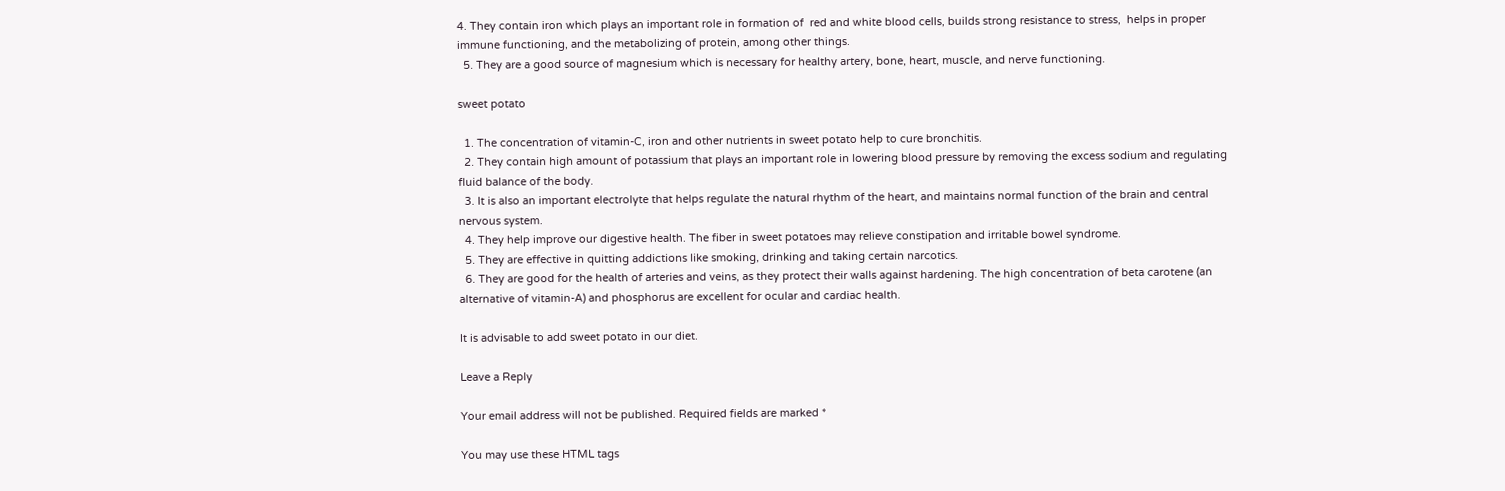4. They contain iron which plays an important role in formation of  red and white blood cells, builds strong resistance to stress,  helps in proper immune functioning, and the metabolizing of protein, among other things.
  5. They are a good source of magnesium which is necessary for healthy artery, bone, heart, muscle, and nerve functioning.

sweet potato

  1. The concentration of vitamin-C, iron and other nutrients in sweet potato help to cure bronchitis.
  2. They contain high amount of potassium that plays an important role in lowering blood pressure by removing the excess sodium and regulating fluid balance of the body.
  3. It is also an important electrolyte that helps regulate the natural rhythm of the heart, and maintains normal function of the brain and central nervous system.
  4. They help improve our digestive health. The fiber in sweet potatoes may relieve constipation and irritable bowel syndrome.
  5. They are effective in quitting addictions like smoking, drinking and taking certain narcotics.
  6. They are good for the health of arteries and veins, as they protect their walls against hardening. The high concentration of beta carotene (an alternative of vitamin-A) and phosphorus are excellent for ocular and cardiac health.

It is advisable to add sweet potato in our diet.

Leave a Reply

Your email address will not be published. Required fields are marked *

You may use these HTML tags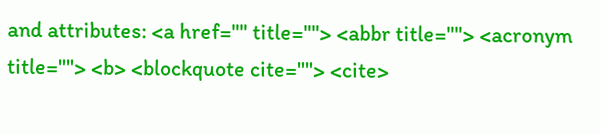and attributes: <a href="" title=""> <abbr title=""> <acronym title=""> <b> <blockquote cite=""> <cite>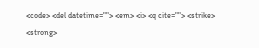<code> <del datetime=""> <em> <i> <q cite=""> <strike> <strong>